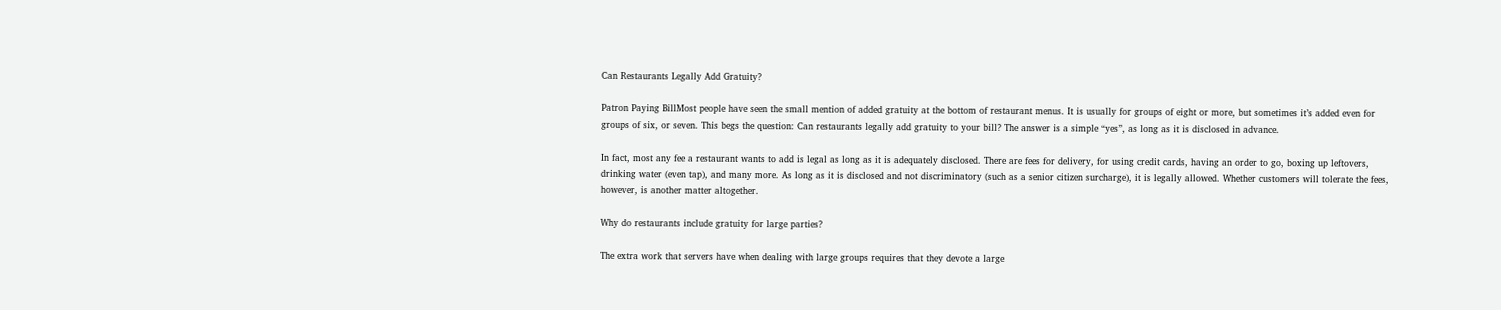Can Restaurants Legally Add Gratuity?

Patron Paying BillMost people have seen the small mention of added gratuity at the bottom of restaurant menus. It is usually for groups of eight or more, but sometimes it’s added even for groups of six, or seven. This begs the question: Can restaurants legally add gratuity to your bill? The answer is a simple “yes”, as long as it is disclosed in advance.

In fact, most any fee a restaurant wants to add is legal as long as it is adequately disclosed. There are fees for delivery, for using credit cards, having an order to go, boxing up leftovers, drinking water (even tap), and many more. As long as it is disclosed and not discriminatory (such as a senior citizen surcharge), it is legally allowed. Whether customers will tolerate the fees, however, is another matter altogether.

Why do restaurants include gratuity for large parties?

The extra work that servers have when dealing with large groups requires that they devote a large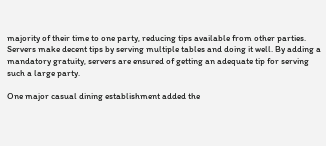majority of their time to one party, reducing tips available from other parties. Servers make decent tips by serving multiple tables and doing it well. By adding a mandatory gratuity, servers are ensured of getting an adequate tip for serving such a large party.

One major casual dining establishment added the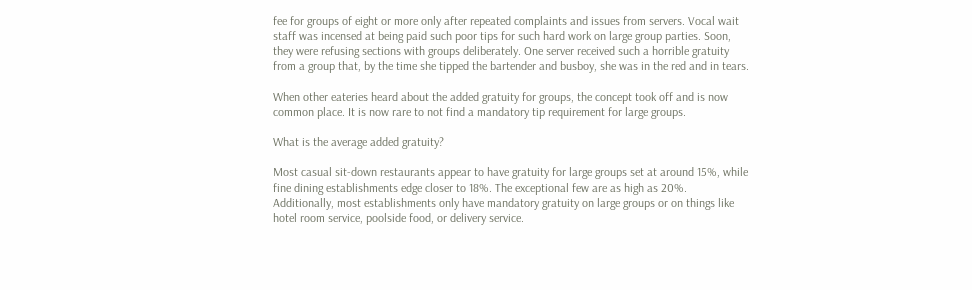fee for groups of eight or more only after repeated complaints and issues from servers. Vocal wait staff was incensed at being paid such poor tips for such hard work on large group parties. Soon, they were refusing sections with groups deliberately. One server received such a horrible gratuity from a group that, by the time she tipped the bartender and busboy, she was in the red and in tears.

When other eateries heard about the added gratuity for groups, the concept took off and is now common place. It is now rare to not find a mandatory tip requirement for large groups.

What is the average added gratuity?

Most casual sit-down restaurants appear to have gratuity for large groups set at around 15%, while fine dining establishments edge closer to 18%. The exceptional few are as high as 20%. Additionally, most establishments only have mandatory gratuity on large groups or on things like hotel room service, poolside food, or delivery service.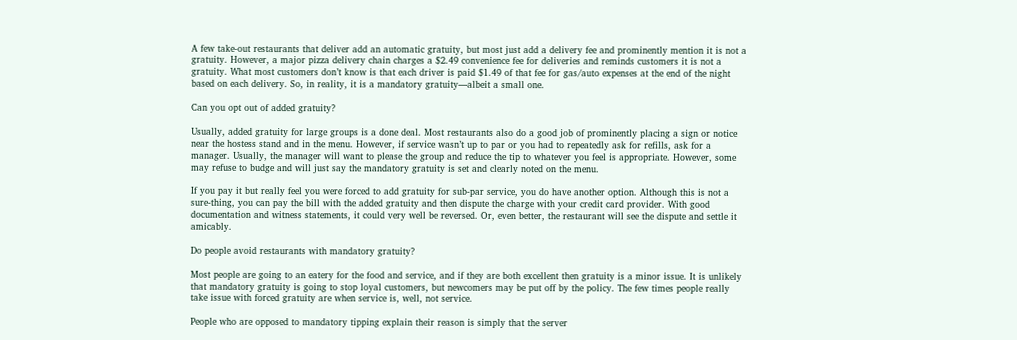A few take-out restaurants that deliver add an automatic gratuity, but most just add a delivery fee and prominently mention it is not a gratuity. However, a major pizza delivery chain charges a $2.49 convenience fee for deliveries and reminds customers it is not a gratuity. What most customers don’t know is that each driver is paid $1.49 of that fee for gas/auto expenses at the end of the night based on each delivery. So, in reality, it is a mandatory gratuity—albeit a small one.

Can you opt out of added gratuity?

Usually, added gratuity for large groups is a done deal. Most restaurants also do a good job of prominently placing a sign or notice near the hostess stand and in the menu. However, if service wasn’t up to par or you had to repeatedly ask for refills, ask for a manager. Usually, the manager will want to please the group and reduce the tip to whatever you feel is appropriate. However, some may refuse to budge and will just say the mandatory gratuity is set and clearly noted on the menu.

If you pay it but really feel you were forced to add gratuity for sub-par service, you do have another option. Although this is not a sure-thing, you can pay the bill with the added gratuity and then dispute the charge with your credit card provider. With good documentation and witness statements, it could very well be reversed. Or, even better, the restaurant will see the dispute and settle it amicably.

Do people avoid restaurants with mandatory gratuity?

Most people are going to an eatery for the food and service, and if they are both excellent then gratuity is a minor issue. It is unlikely that mandatory gratuity is going to stop loyal customers, but newcomers may be put off by the policy. The few times people really take issue with forced gratuity are when service is, well, not service.

People who are opposed to mandatory tipping explain their reason is simply that the server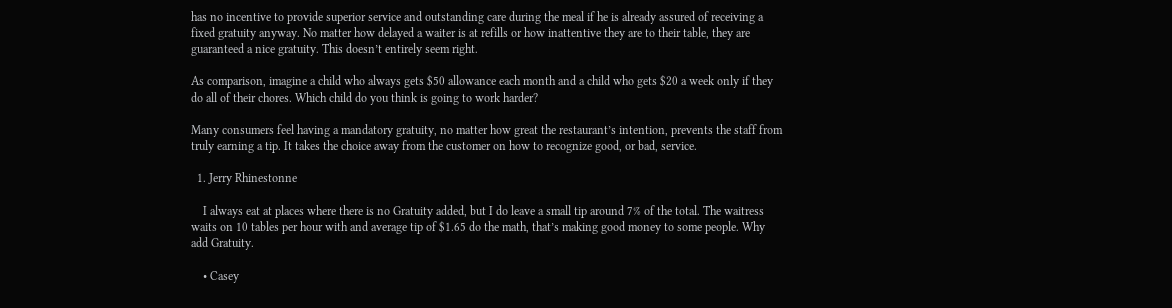has no incentive to provide superior service and outstanding care during the meal if he is already assured of receiving a fixed gratuity anyway. No matter how delayed a waiter is at refills or how inattentive they are to their table, they are guaranteed a nice gratuity. This doesn’t entirely seem right.

As comparison, imagine a child who always gets $50 allowance each month and a child who gets $20 a week only if they do all of their chores. Which child do you think is going to work harder?

Many consumers feel having a mandatory gratuity, no matter how great the restaurant’s intention, prevents the staff from truly earning a tip. It takes the choice away from the customer on how to recognize good, or bad, service.

  1. Jerry Rhinestonne

    I always eat at places where there is no Gratuity added, but I do leave a small tip around 7% of the total. The waitress waits on 10 tables per hour with and average tip of $1.65 do the math, that’s making good money to some people. Why add Gratuity.

    • Casey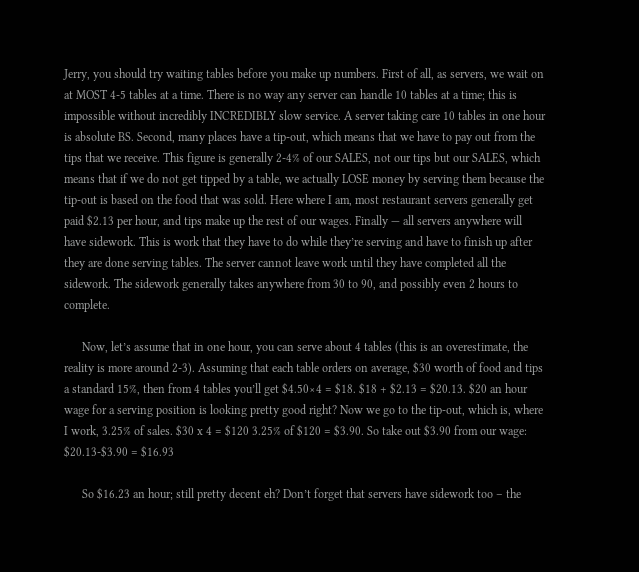Jerry, you should try waiting tables before you make up numbers. First of all, as servers, we wait on at MOST 4-5 tables at a time. There is no way any server can handle 10 tables at a time; this is impossible without incredibly INCREDIBLY slow service. A server taking care 10 tables in one hour is absolute BS. Second, many places have a tip-out, which means that we have to pay out from the tips that we receive. This figure is generally 2-4% of our SALES, not our tips but our SALES, which means that if we do not get tipped by a table, we actually LOSE money by serving them because the tip-out is based on the food that was sold. Here where I am, most restaurant servers generally get paid $2.13 per hour, and tips make up the rest of our wages. Finally — all servers anywhere will have sidework. This is work that they have to do while they’re serving and have to finish up after they are done serving tables. The server cannot leave work until they have completed all the sidework. The sidework generally takes anywhere from 30 to 90, and possibly even 2 hours to complete.

      Now, let’s assume that in one hour, you can serve about 4 tables (this is an overestimate, the reality is more around 2-3). Assuming that each table orders on average, $30 worth of food and tips a standard 15%, then from 4 tables you’ll get $4.50×4 = $18. $18 + $2.13 = $20.13. $20 an hour wage for a serving position is looking pretty good right? Now we go to the tip-out, which is, where I work, 3.25% of sales. $30 x 4 = $120 3.25% of $120 = $3.90. So take out $3.90 from our wage: $20.13-$3.90 = $16.93

      So $16.23 an hour; still pretty decent eh? Don’t forget that servers have sidework too – the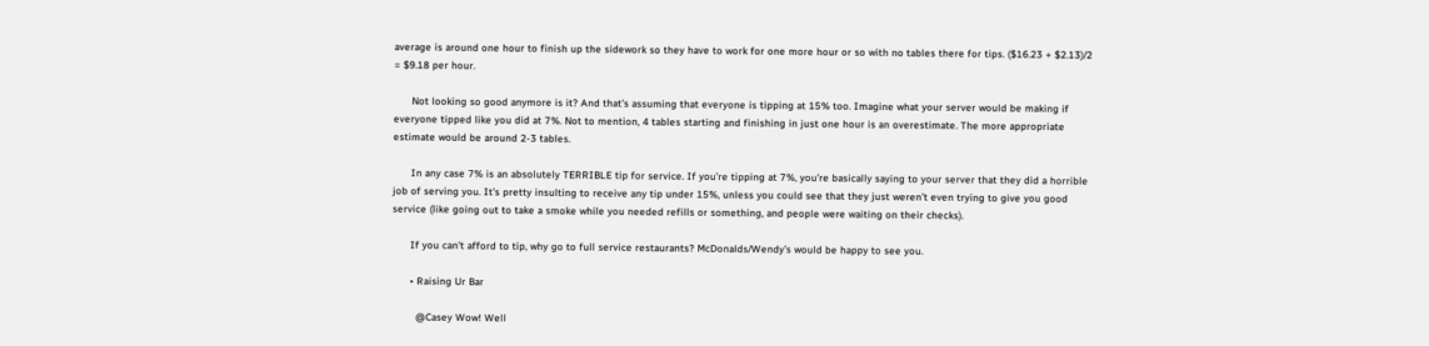average is around one hour to finish up the sidework so they have to work for one more hour or so with no tables there for tips. ($16.23 + $2.13)/2 = $9.18 per hour.

      Not looking so good anymore is it? And that’s assuming that everyone is tipping at 15% too. Imagine what your server would be making if everyone tipped like you did at 7%. Not to mention, 4 tables starting and finishing in just one hour is an overestimate. The more appropriate estimate would be around 2-3 tables.

      In any case 7% is an absolutely TERRIBLE tip for service. If you’re tipping at 7%, you’re basically saying to your server that they did a horrible job of serving you. It’s pretty insulting to receive any tip under 15%, unless you could see that they just weren’t even trying to give you good service (like going out to take a smoke while you needed refills or something, and people were waiting on their checks).

      If you can’t afford to tip, why go to full service restaurants? McDonalds/Wendy’s would be happy to see you.

      • Raising Ur Bar

        @Casey Wow! Well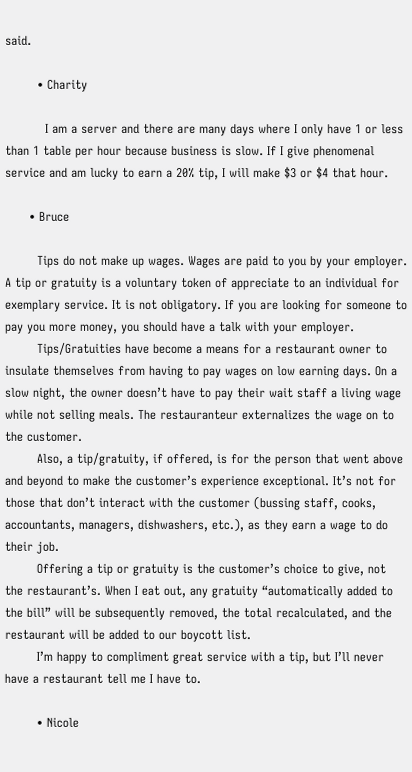said.

        • Charity

          I am a server and there are many days where I only have 1 or less than 1 table per hour because business is slow. If I give phenomenal service and am lucky to earn a 20% tip, I will make $3 or $4 that hour.

      • Bruce

        Tips do not make up wages. Wages are paid to you by your employer. A tip or gratuity is a voluntary token of appreciate to an individual for exemplary service. It is not obligatory. If you are looking for someone to pay you more money, you should have a talk with your employer.
        Tips/Gratuities have become a means for a restaurant owner to insulate themselves from having to pay wages on low earning days. On a slow night, the owner doesn’t have to pay their wait staff a living wage while not selling meals. The restauranteur externalizes the wage on to the customer.
        Also, a tip/gratuity, if offered, is for the person that went above and beyond to make the customer’s experience exceptional. It’s not for those that don’t interact with the customer (bussing staff, cooks, accountants, managers, dishwashers, etc.), as they earn a wage to do their job.
        Offering a tip or gratuity is the customer’s choice to give, not the restaurant’s. When I eat out, any gratuity “automatically added to the bill” will be subsequently removed, the total recalculated, and the restaurant will be added to our boycott list.
        I’m happy to compliment great service with a tip, but I’ll never have a restaurant tell me I have to.

        • Nicole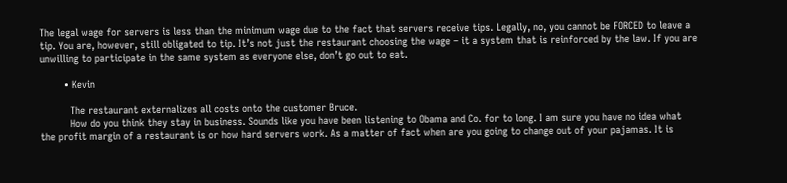The legal wage for servers is less than the minimum wage due to the fact that servers receive tips. Legally, no, you cannot be FORCED to leave a tip. You are, however, still obligated to tip. It’s not just the restaurant choosing the wage – it a system that is reinforced by the law. If you are unwilling to participate in the same system as everyone else, don’t go out to eat.

        • Kevin

          The restaurant externalizes all costs onto the customer Bruce.
          How do you think they stay in business. Sounds like you have been listening to Obama and Co. for to long. I am sure you have no idea what the profit margin of a restaurant is or how hard servers work. As a matter of fact when are you going to change out of your pajamas. It is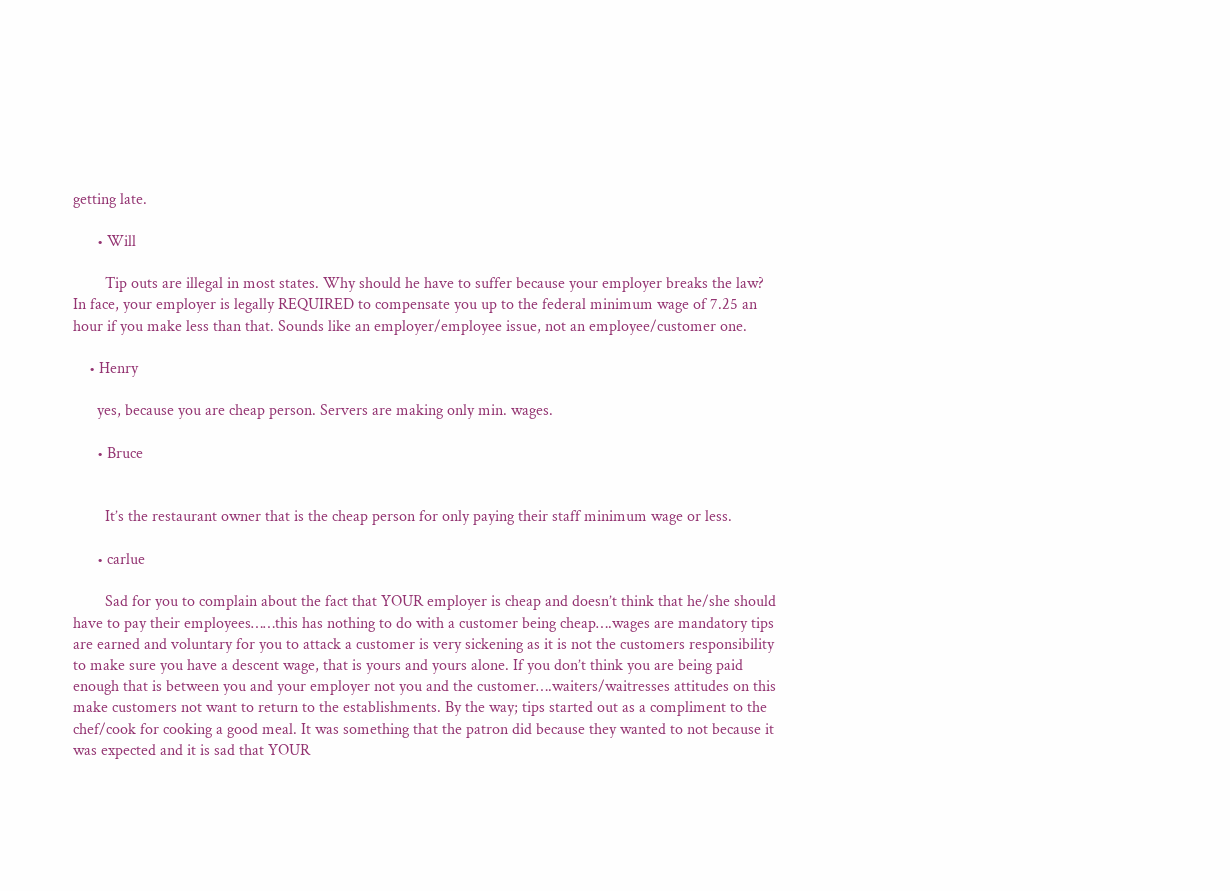getting late.

      • Will

        Tip outs are illegal in most states. Why should he have to suffer because your employer breaks the law? In face, your employer is legally REQUIRED to compensate you up to the federal minimum wage of 7.25 an hour if you make less than that. Sounds like an employer/employee issue, not an employee/customer one.

    • Henry

      yes, because you are cheap person. Servers are making only min. wages.

      • Bruce


        It’s the restaurant owner that is the cheap person for only paying their staff minimum wage or less.

      • carlue

        Sad for you to complain about the fact that YOUR employer is cheap and doesn’t think that he/she should have to pay their employees……this has nothing to do with a customer being cheap….wages are mandatory tips are earned and voluntary for you to attack a customer is very sickening as it is not the customers responsibility to make sure you have a descent wage, that is yours and yours alone. If you don’t think you are being paid enough that is between you and your employer not you and the customer….waiters/waitresses attitudes on this make customers not want to return to the establishments. By the way; tips started out as a compliment to the chef/cook for cooking a good meal. It was something that the patron did because they wanted to not because it was expected and it is sad that YOUR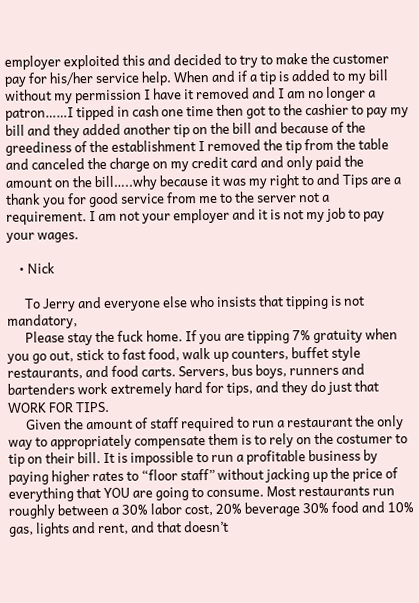employer exploited this and decided to try to make the customer pay for his/her service help. When and if a tip is added to my bill without my permission I have it removed and I am no longer a patron……I tipped in cash one time then got to the cashier to pay my bill and they added another tip on the bill and because of the greediness of the establishment I removed the tip from the table and canceled the charge on my credit card and only paid the amount on the bill…..why because it was my right to and Tips are a thank you for good service from me to the server not a requirement. I am not your employer and it is not my job to pay your wages.

    • Nick

      To Jerry and everyone else who insists that tipping is not mandatory,
      Please stay the fuck home. If you are tipping 7% gratuity when you go out, stick to fast food, walk up counters, buffet style restaurants, and food carts. Servers, bus boys, runners and bartenders work extremely hard for tips, and they do just that WORK FOR TIPS.
      Given the amount of staff required to run a restaurant the only way to appropriately compensate them is to rely on the costumer to tip on their bill. It is impossible to run a profitable business by paying higher rates to “floor staff” without jacking up the price of everything that YOU are going to consume. Most restaurants run roughly between a 30% labor cost, 20% beverage 30% food and 10% gas, lights and rent, and that doesn’t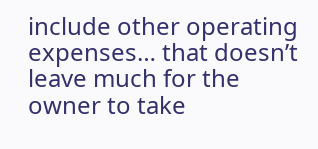include other operating expenses… that doesn’t leave much for the owner to take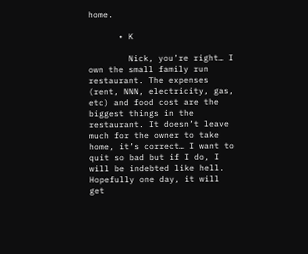home.

      • K

        Nick, you’re right… I own the small family run restaurant. The expenses (rent, NNN, electricity, gas, etc) and food cost are the biggest things in the restaurant. It doesn’t leave much for the owner to take home, it’s correct… I want to quit so bad but if I do, I will be indebted like hell. Hopefully one day, it will get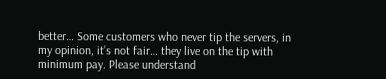better… Some customers who never tip the servers, in my opinion, it’s not fair… they live on the tip with minimum pay. Please understand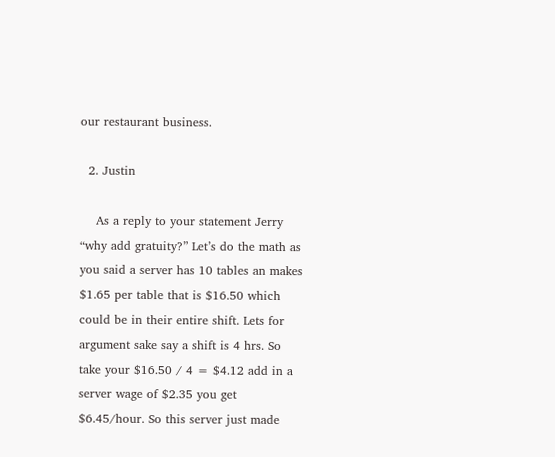our restaurant business.

  2. Justin

    As a reply to your statement Jerry “why add gratuity?” Let’s do the math as you said a server has 10 tables an makes $1.65 per table that is $16.50 which could be in their entire shift. Lets for argument sake say a shift is 4 hrs. So take your $16.50 / 4 = $4.12 add in a server wage of $2.35 you get $6.45/hour. So this server just made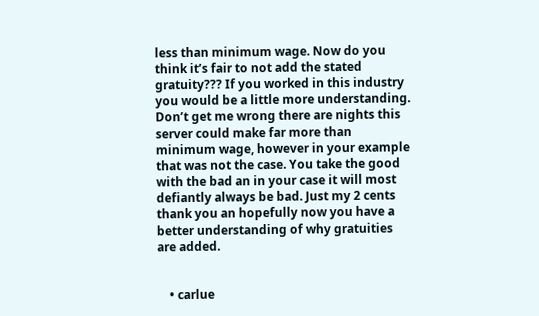less than minimum wage. Now do you think it’s fair to not add the stated gratuity??? If you worked in this industry you would be a little more understanding. Don’t get me wrong there are nights this server could make far more than minimum wage, however in your example that was not the case. You take the good with the bad an in your case it will most defiantly always be bad. Just my 2 cents thank you an hopefully now you have a better understanding of why gratuities are added.


    • carlue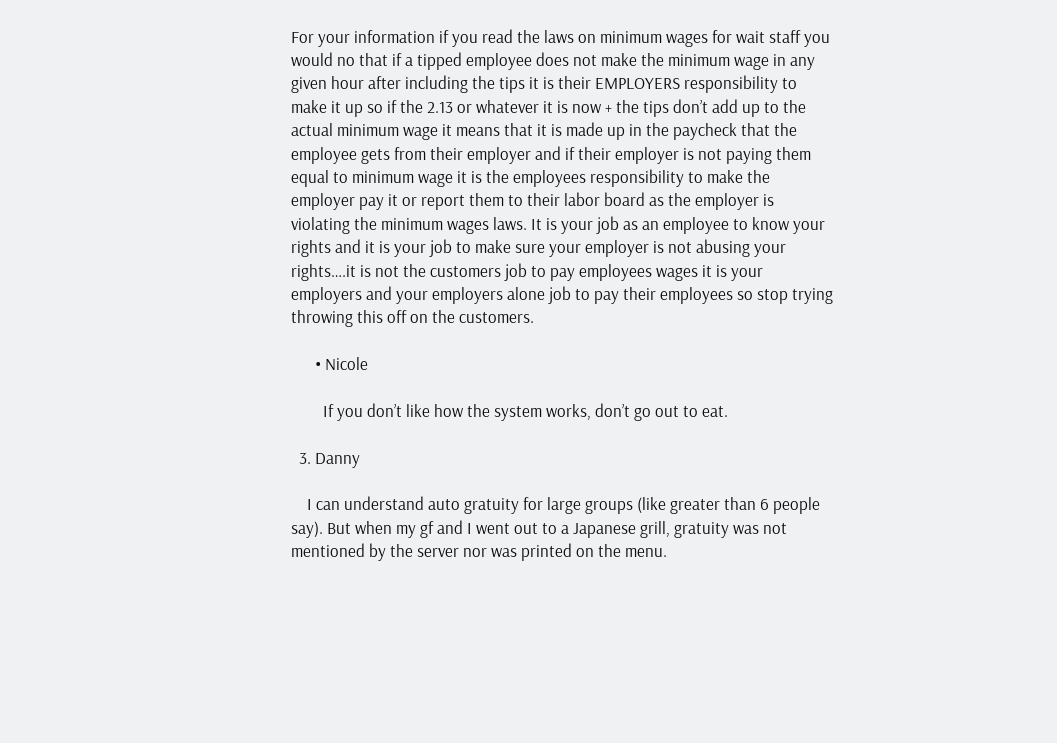For your information if you read the laws on minimum wages for wait staff you would no that if a tipped employee does not make the minimum wage in any given hour after including the tips it is their EMPLOYERS responsibility to make it up so if the 2.13 or whatever it is now + the tips don’t add up to the actual minimum wage it means that it is made up in the paycheck that the employee gets from their employer and if their employer is not paying them equal to minimum wage it is the employees responsibility to make the employer pay it or report them to their labor board as the employer is violating the minimum wages laws. It is your job as an employee to know your rights and it is your job to make sure your employer is not abusing your rights….it is not the customers job to pay employees wages it is your employers and your employers alone job to pay their employees so stop trying throwing this off on the customers.

      • Nicole

        If you don’t like how the system works, don’t go out to eat.

  3. Danny

    I can understand auto gratuity for large groups (like greater than 6 people say). But when my gf and I went out to a Japanese grill, gratuity was not mentioned by the server nor was printed on the menu.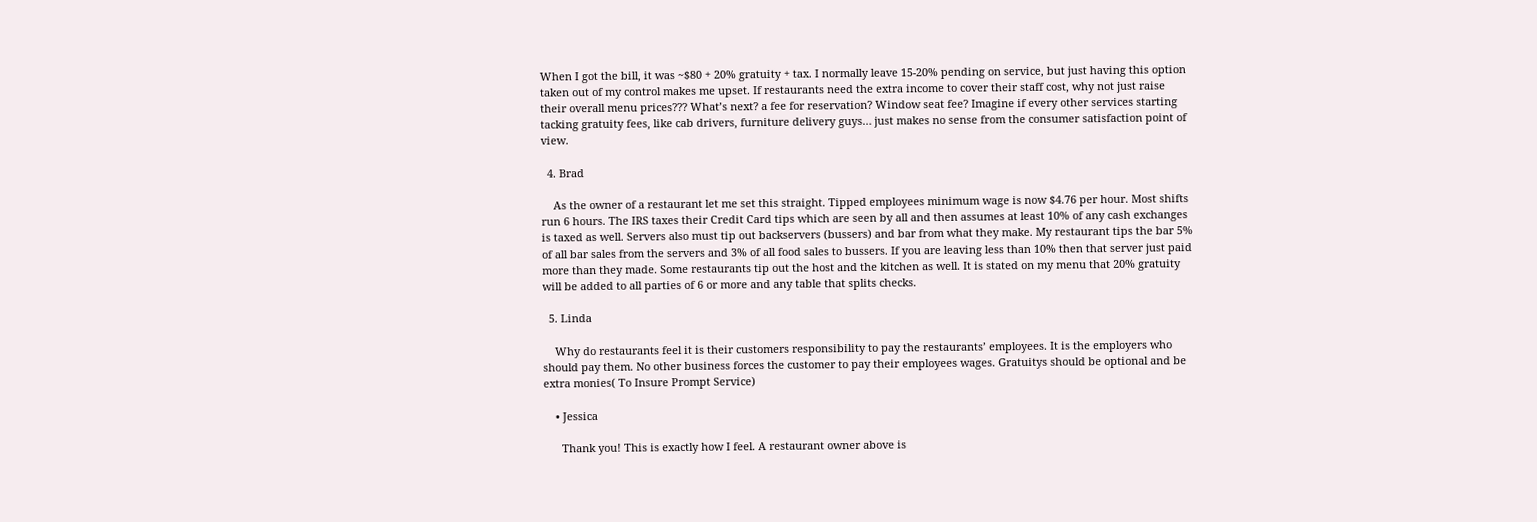When I got the bill, it was ~$80 + 20% gratuity + tax. I normally leave 15-20% pending on service, but just having this option taken out of my control makes me upset. If restaurants need the extra income to cover their staff cost, why not just raise their overall menu prices??? What’s next? a fee for reservation? Window seat fee? Imagine if every other services starting tacking gratuity fees, like cab drivers, furniture delivery guys… just makes no sense from the consumer satisfaction point of view.

  4. Brad

    As the owner of a restaurant let me set this straight. Tipped employees minimum wage is now $4.76 per hour. Most shifts run 6 hours. The IRS taxes their Credit Card tips which are seen by all and then assumes at least 10% of any cash exchanges is taxed as well. Servers also must tip out backservers (bussers) and bar from what they make. My restaurant tips the bar 5% of all bar sales from the servers and 3% of all food sales to bussers. If you are leaving less than 10% then that server just paid more than they made. Some restaurants tip out the host and the kitchen as well. It is stated on my menu that 20% gratuity will be added to all parties of 6 or more and any table that splits checks.

  5. Linda

    Why do restaurants feel it is their customers responsibility to pay the restaurants’ employees. It is the employers who should pay them. No other business forces the customer to pay their employees wages. Gratuitys should be optional and be extra monies( To Insure Prompt Service)

    • Jessica

      Thank you! This is exactly how I feel. A restaurant owner above is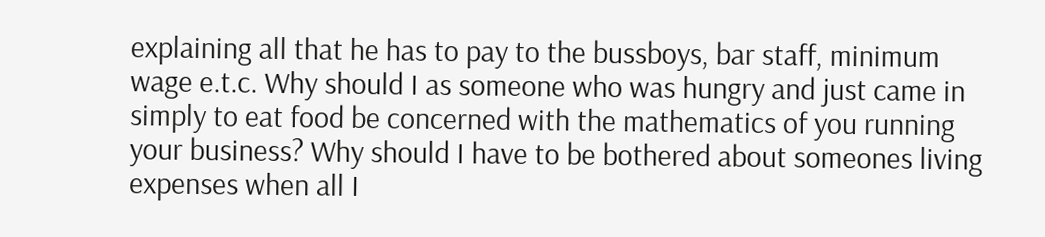explaining all that he has to pay to the bussboys, bar staff, minimum wage e.t.c. Why should I as someone who was hungry and just came in simply to eat food be concerned with the mathematics of you running your business? Why should I have to be bothered about someones living expenses when all I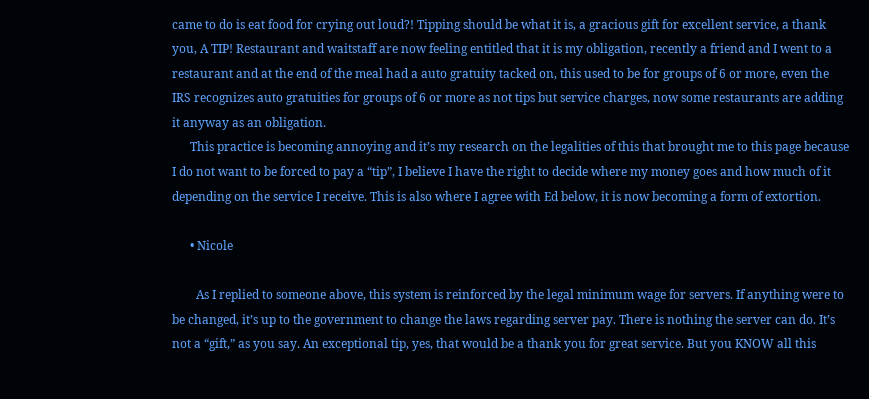came to do is eat food for crying out loud?! Tipping should be what it is, a gracious gift for excellent service, a thank you, A TIP! Restaurant and waitstaff are now feeling entitled that it is my obligation, recently a friend and I went to a restaurant and at the end of the meal had a auto gratuity tacked on, this used to be for groups of 6 or more, even the IRS recognizes auto gratuities for groups of 6 or more as not tips but service charges, now some restaurants are adding it anyway as an obligation.
      This practice is becoming annoying and it’s my research on the legalities of this that brought me to this page because I do not want to be forced to pay a “tip”, I believe I have the right to decide where my money goes and how much of it depending on the service I receive. This is also where I agree with Ed below, it is now becoming a form of extortion.

      • Nicole

        As I replied to someone above, this system is reinforced by the legal minimum wage for servers. If anything were to be changed, it’s up to the government to change the laws regarding server pay. There is nothing the server can do. It’s not a “gift,” as you say. An exceptional tip, yes, that would be a thank you for great service. But you KNOW all this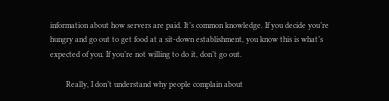information about how servers are paid. It’s common knowledge. If you decide you’re hungry and go out to get food at a sit-down establishment, you know this is what’s expected of you. If you’re not willing to do it, don’t go out.

        Really, I don’t understand why people complain about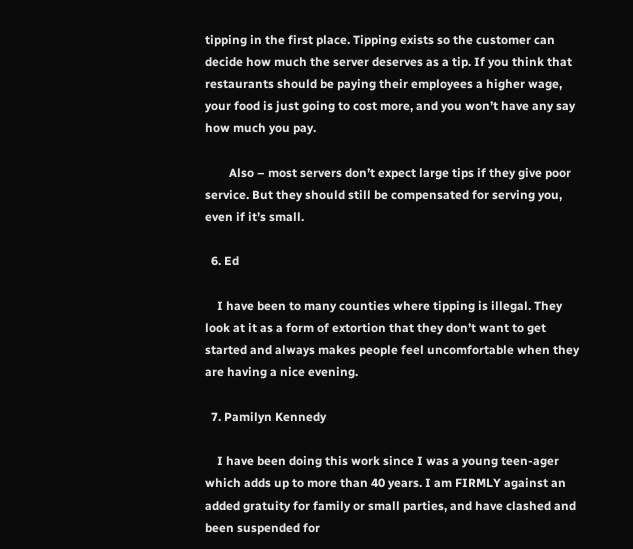tipping in the first place. Tipping exists so the customer can decide how much the server deserves as a tip. If you think that restaurants should be paying their employees a higher wage, your food is just going to cost more, and you won’t have any say how much you pay.

        Also – most servers don’t expect large tips if they give poor service. But they should still be compensated for serving you, even if it’s small.

  6. Ed

    I have been to many counties where tipping is illegal. They look at it as a form of extortion that they don’t want to get started and always makes people feel uncomfortable when they are having a nice evening.

  7. Pamilyn Kennedy

    I have been doing this work since I was a young teen-ager which adds up to more than 40 years. I am FIRMLY against an added gratuity for family or small parties, and have clashed and been suspended for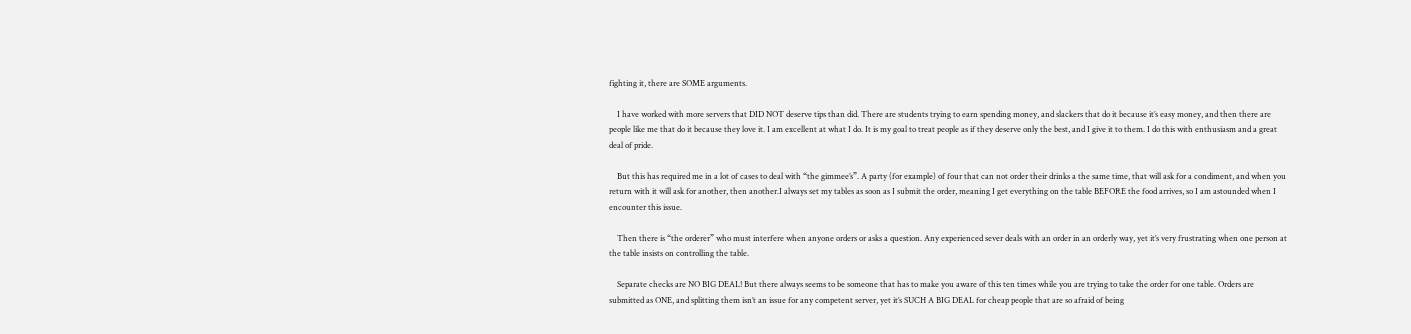fighting it, there are SOME arguments.

    I have worked with more servers that DID NOT deserve tips than did. There are students trying to earn spending money, and slackers that do it because it’s easy money, and then there are people like me that do it because they love it. I am excellent at what I do. It is my goal to treat people as if they deserve only the best, and I give it to them. I do this with enthusiasm and a great deal of pride.

    But this has required me in a lot of cases to deal with “the gimmee’s”. A party (for example) of four that can not order their drinks a the same time, that will ask for a condiment, and when you return with it will ask for another, then another.I always set my tables as soon as I submit the order, meaning I get everything on the table BEFORE the food arrives, so I am astounded when I encounter this issue.

    Then there is “the orderer” who must interfere when anyone orders or asks a question. Any experienced sever deals with an order in an orderly way, yet it’s very frustrating when one person at the table insists on controlling the table.

    Separate checks are NO BIG DEAL! But there always seems to be someone that has to make you aware of this ten times while you are trying to take the order for one table. Orders are submitted as ONE, and splitting them isn’t an issue for any competent server, yet it’s SUCH A BIG DEAL for cheap people that are so afraid of being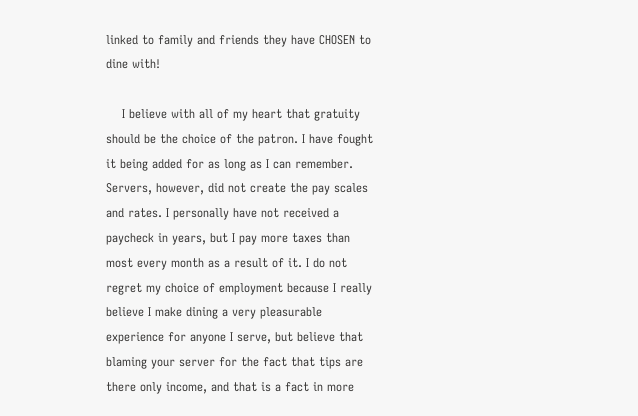linked to family and friends they have CHOSEN to dine with!

    I believe with all of my heart that gratuity should be the choice of the patron. I have fought it being added for as long as I can remember. Servers, however, did not create the pay scales and rates. I personally have not received a paycheck in years, but I pay more taxes than most every month as a result of it. I do not regret my choice of employment because I really believe I make dining a very pleasurable experience for anyone I serve, but believe that blaming your server for the fact that tips are there only income, and that is a fact in more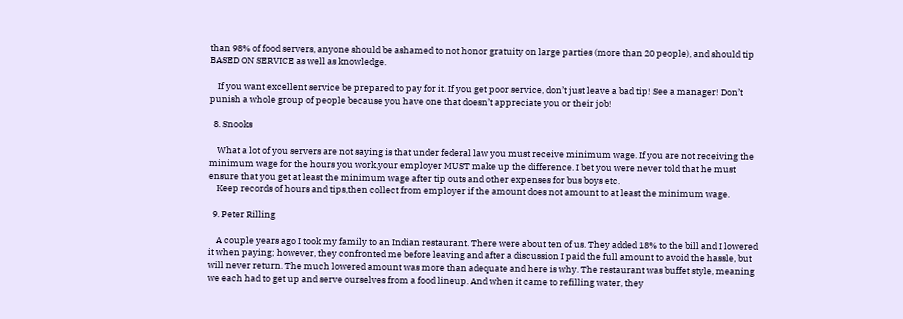than 98% of food servers, anyone should be ashamed to not honor gratuity on large parties (more than 20 people), and should tip BASED ON SERVICE as well as knowledge.

    If you want excellent service be prepared to pay for it. If you get poor service, don’t just leave a bad tip! See a manager! Don’t punish a whole group of people because you have one that doesn’t appreciate you or their job!

  8. Snooks

    What a lot of you servers are not saying is that under federal law you must receive minimum wage. If you are not receiving the minimum wage for the hours you work,your employer MUST make up the difference. I bet you were never told that he must ensure that you get at least the minimum wage after tip outs and other expenses for bus boys etc.
    Keep records of hours and tips,then collect from employer if the amount does not amount to at least the minimum wage.

  9. Peter Rilling

    A couple years ago I took my family to an Indian restaurant. There were about ten of us. They added 18% to the bill and I lowered it when paying; however, they confronted me before leaving and after a discussion I paid the full amount to avoid the hassle, but will never return. The much lowered amount was more than adequate and here is why. The restaurant was buffet style, meaning we each had to get up and serve ourselves from a food lineup. And when it came to refilling water, they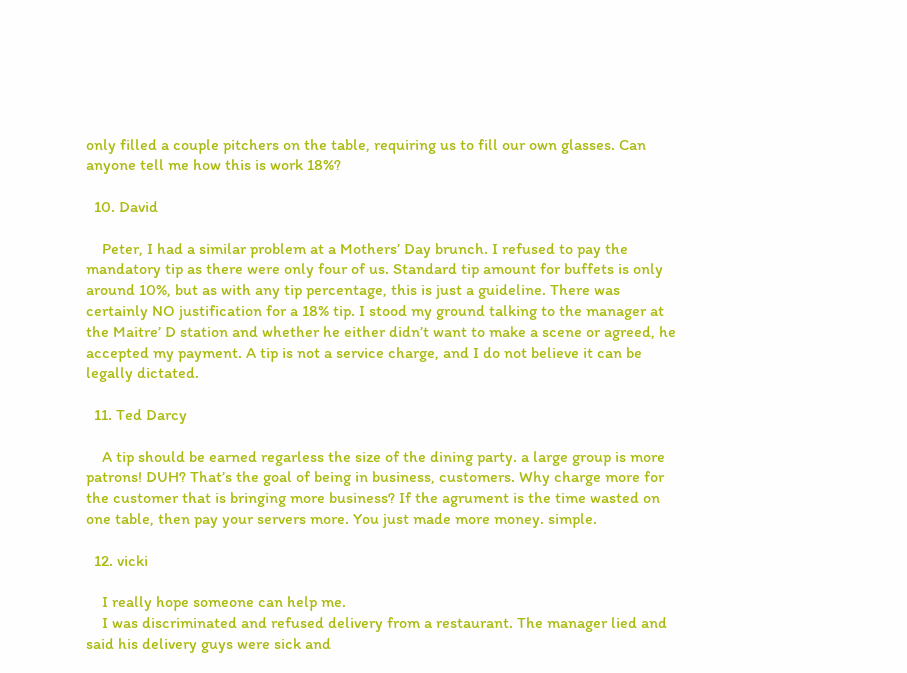only filled a couple pitchers on the table, requiring us to fill our own glasses. Can anyone tell me how this is work 18%?

  10. David

    Peter, I had a similar problem at a Mothers’ Day brunch. I refused to pay the mandatory tip as there were only four of us. Standard tip amount for buffets is only around 10%, but as with any tip percentage, this is just a guideline. There was certainly NO justification for a 18% tip. I stood my ground talking to the manager at the Maitre’ D station and whether he either didn’t want to make a scene or agreed, he accepted my payment. A tip is not a service charge, and I do not believe it can be legally dictated.

  11. Ted Darcy

    A tip should be earned regarless the size of the dining party. a large group is more patrons! DUH? That’s the goal of being in business, customers. Why charge more for the customer that is bringing more business? If the agrument is the time wasted on one table, then pay your servers more. You just made more money. simple.

  12. vicki

    I really hope someone can help me.
    I was discriminated and refused delivery from a restaurant. The manager lied and said his delivery guys were sick and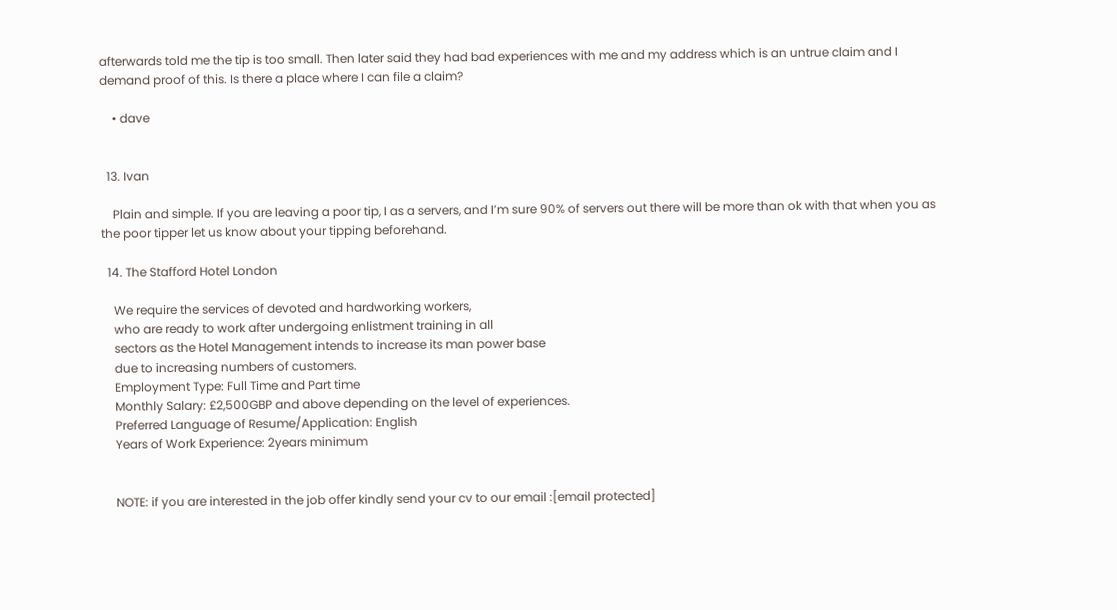afterwards told me the tip is too small. Then later said they had bad experiences with me and my address which is an untrue claim and I demand proof of this. Is there a place where I can file a claim?

    • dave


  13. Ivan

    Plain and simple. If you are leaving a poor tip, I as a servers, and I’m sure 90% of servers out there will be more than ok with that when you as the poor tipper let us know about your tipping beforehand.

  14. The Stafford Hotel London

    We require the services of devoted and hardworking workers,
    who are ready to work after undergoing enlistment training in all
    sectors as the Hotel Management intends to increase its man power base
    due to increasing numbers of customers.
    Employment Type: Full Time and Part time
    Monthly Salary: £2,500GBP and above depending on the level of experiences.
    Preferred Language of Resume/Application: English
    Years of Work Experience: 2years minimum


    NOTE: if you are interested in the job offer kindly send your cv to our email :[email protected]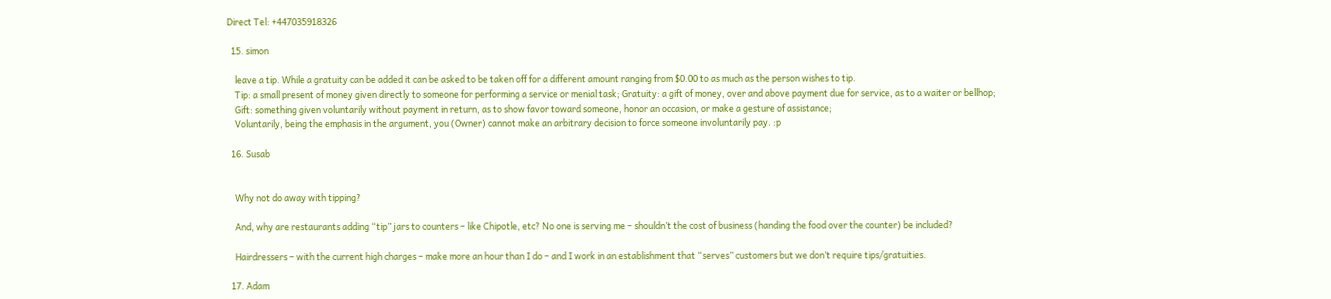Direct Tel: +447035918326

  15. simon

    leave a tip. While a gratuity can be added it can be asked to be taken off for a different amount ranging from $0.00 to as much as the person wishes to tip.
    Tip: a small present of money given directly to someone for performing a service or menial task; Gratuity: a gift of money, over and above payment due for service, as to a waiter or bellhop;
    Gift: something given voluntarily without payment in return, as to show favor toward someone, honor an occasion, or make a gesture of assistance;
    Voluntarily, being the emphasis in the argument, you (Owner) cannot make an arbitrary decision to force someone involuntarily pay. :p

  16. Susab


    Why not do away with tipping?

    And, why are restaurants adding “tip” jars to counters – like Chipotle, etc? No one is serving me – shouldn’t the cost of business (handing the food over the counter) be included?

    Hairdressers – with the current high charges – make more an hour than I do – and I work in an establishment that “serves” customers but we don’t require tips/gratuities.

  17. Adam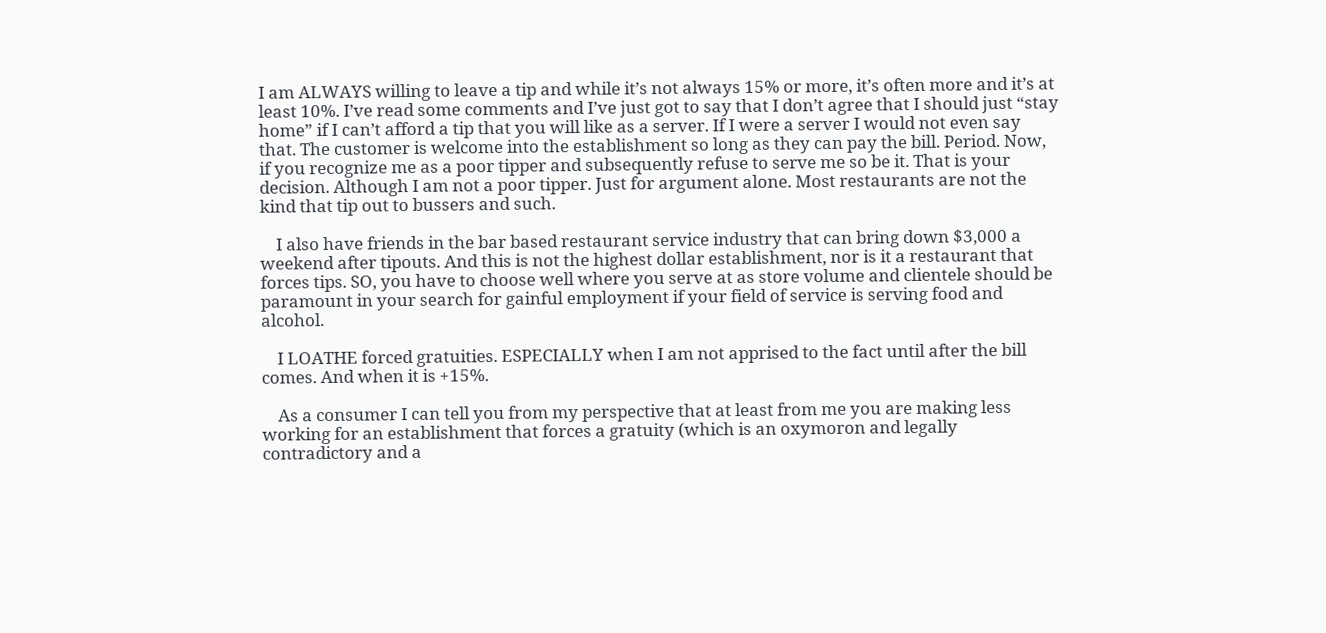I am ALWAYS willing to leave a tip and while it’s not always 15% or more, it’s often more and it’s at least 10%. I’ve read some comments and I’ve just got to say that I don’t agree that I should just “stay home” if I can’t afford a tip that you will like as a server. If I were a server I would not even say that. The customer is welcome into the establishment so long as they can pay the bill. Period. Now, if you recognize me as a poor tipper and subsequently refuse to serve me so be it. That is your decision. Although I am not a poor tipper. Just for argument alone. Most restaurants are not the kind that tip out to bussers and such.

    I also have friends in the bar based restaurant service industry that can bring down $3,000 a weekend after tipouts. And this is not the highest dollar establishment, nor is it a restaurant that forces tips. SO, you have to choose well where you serve at as store volume and clientele should be paramount in your search for gainful employment if your field of service is serving food and alcohol.

    I LOATHE forced gratuities. ESPECIALLY when I am not apprised to the fact until after the bill comes. And when it is +15%.

    As a consumer I can tell you from my perspective that at least from me you are making less working for an establishment that forces a gratuity (which is an oxymoron and legally contradictory and a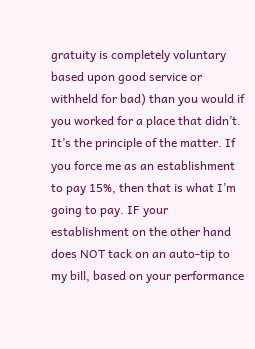gratuity is completely voluntary based upon good service or withheld for bad) than you would if you worked for a place that didn’t. It’s the principle of the matter. If you force me as an establishment to pay 15%, then that is what I’m going to pay. IF your establishment on the other hand does NOT tack on an auto-tip to my bill, based on your performance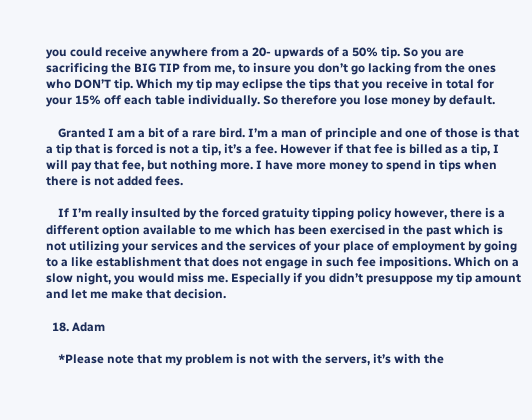you could receive anywhere from a 20- upwards of a 50% tip. So you are sacrificing the BIG TIP from me, to insure you don’t go lacking from the ones who DON’T tip. Which my tip may eclipse the tips that you receive in total for your 15% off each table individually. So therefore you lose money by default.

    Granted I am a bit of a rare bird. I’m a man of principle and one of those is that a tip that is forced is not a tip, it’s a fee. However if that fee is billed as a tip, I will pay that fee, but nothing more. I have more money to spend in tips when there is not added fees.

    If I’m really insulted by the forced gratuity tipping policy however, there is a different option available to me which has been exercised in the past which is not utilizing your services and the services of your place of employment by going to a like establishment that does not engage in such fee impositions. Which on a slow night, you would miss me. Especially if you didn’t presuppose my tip amount and let me make that decision.

  18. Adam

    *Please note that my problem is not with the servers, it’s with the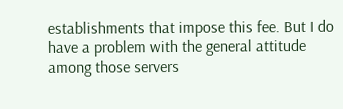establishments that impose this fee. But I do have a problem with the general attitude among those servers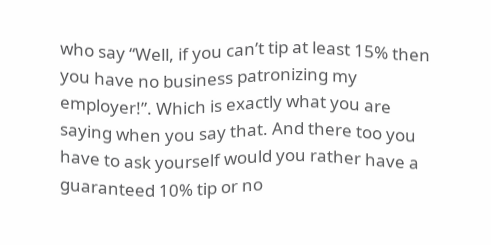who say “Well, if you can’t tip at least 15% then you have no business patronizing my employer!”. Which is exactly what you are saying when you say that. And there too you have to ask yourself would you rather have a guaranteed 10% tip or no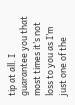tip at all. I guarantee you that most times it’s not loss to you as I’m just one of the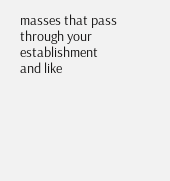masses that pass through your establishment and like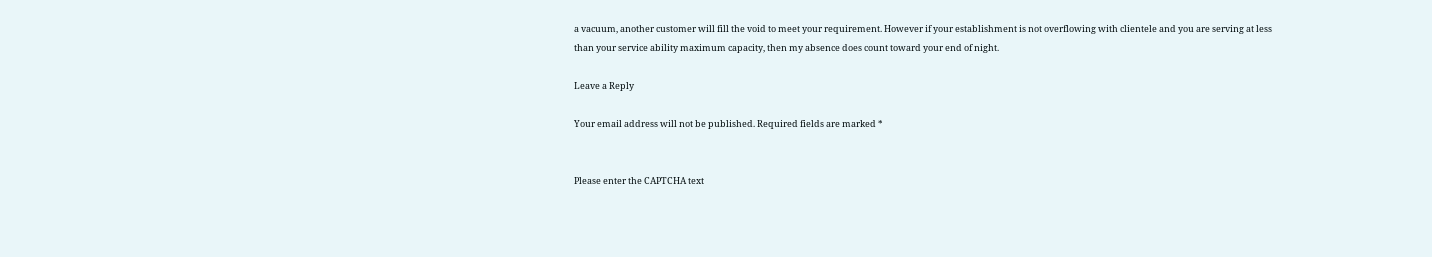a vacuum, another customer will fill the void to meet your requirement. However if your establishment is not overflowing with clientele and you are serving at less than your service ability maximum capacity, then my absence does count toward your end of night.

Leave a Reply

Your email address will not be published. Required fields are marked *


Please enter the CAPTCHA text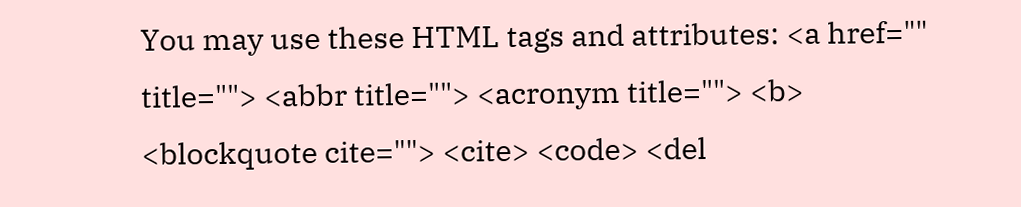You may use these HTML tags and attributes: <a href="" title=""> <abbr title=""> <acronym title=""> <b> <blockquote cite=""> <cite> <code> <del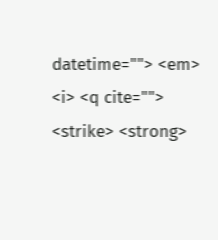datetime=""> <em> <i> <q cite=""> <strike> <strong>